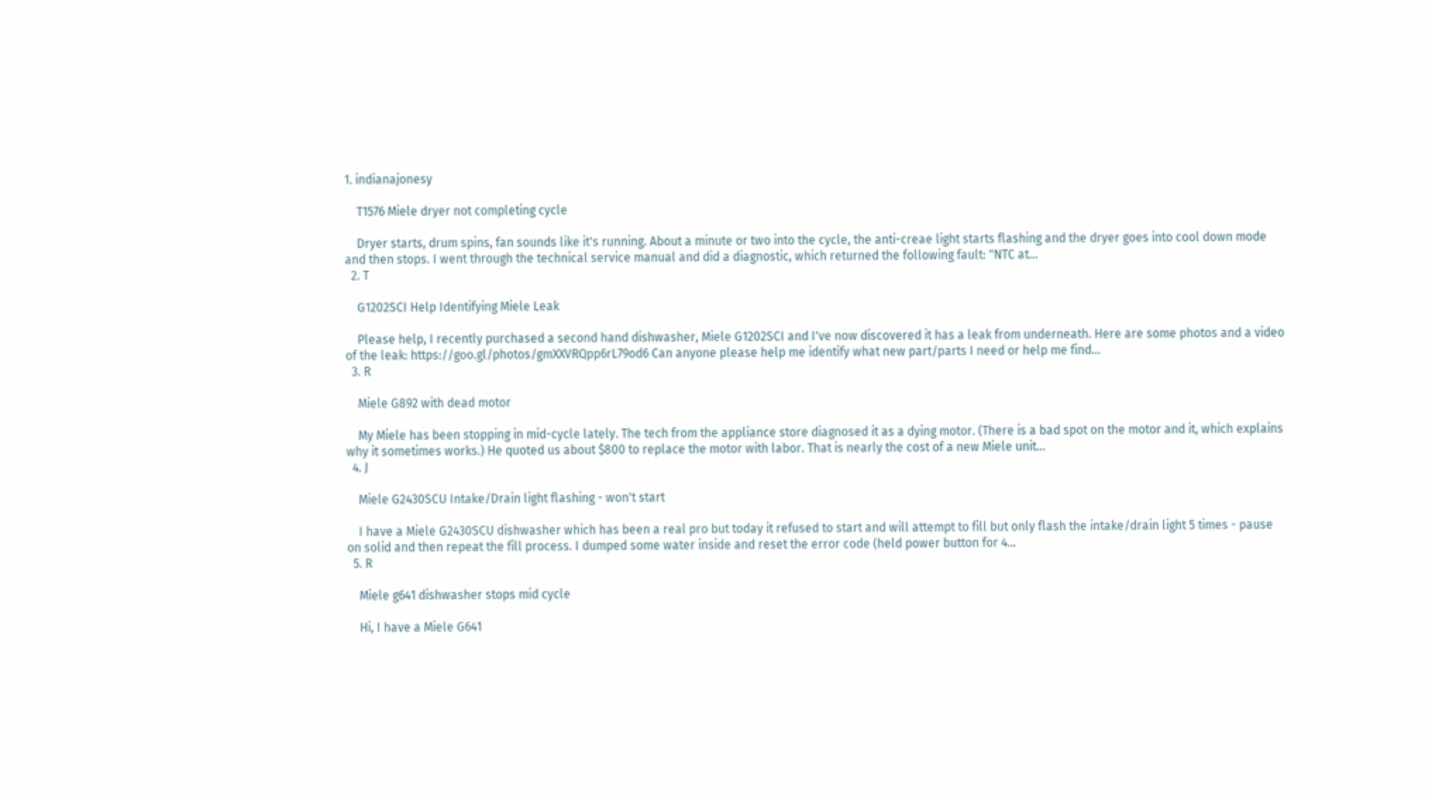1. indianajonesy

    T1576 Miele dryer not completing cycle

    Dryer starts, drum spins, fan sounds like it's running. About a minute or two into the cycle, the anti-creae light starts flashing and the dryer goes into cool down mode and then stops. I went through the technical service manual and did a diagnostic, which returned the following fault: "NTC at...
  2. T

    G1202SCI Help Identifying Miele Leak

    Please help, I recently purchased a second hand dishwasher, Miele G1202SCI and I've now discovered it has a leak from underneath. Here are some photos and a video of the leak: https://goo.gl/photos/gmXXVRQpp6rL79od6 Can anyone please help me identify what new part/parts I need or help me find...
  3. R

    Miele G892 with dead motor

    My Miele has been stopping in mid-cycle lately. The tech from the appliance store diagnosed it as a dying motor. (There is a bad spot on the motor and it, which explains why it sometimes works.) He quoted us about $800 to replace the motor with labor. That is nearly the cost of a new Miele unit...
  4. J

    Miele G2430SCU Intake/Drain light flashing - won't start

    I have a Miele G2430SCU dishwasher which has been a real pro but today it refused to start and will attempt to fill but only flash the intake/drain light 5 times - pause on solid and then repeat the fill process. I dumped some water inside and reset the error code (held power button for 4...
  5. R

    Miele g641 dishwasher stops mid cycle

    Hi, I have a Miele G641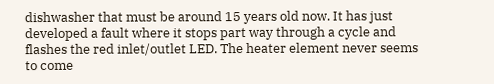dishwasher that must be around 15 years old now. It has just developed a fault where it stops part way through a cycle and flashes the red inlet/outlet LED. The heater element never seems to come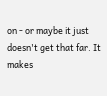on - or maybe it just doesn't get that far. It makes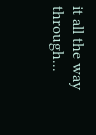it all the way through...